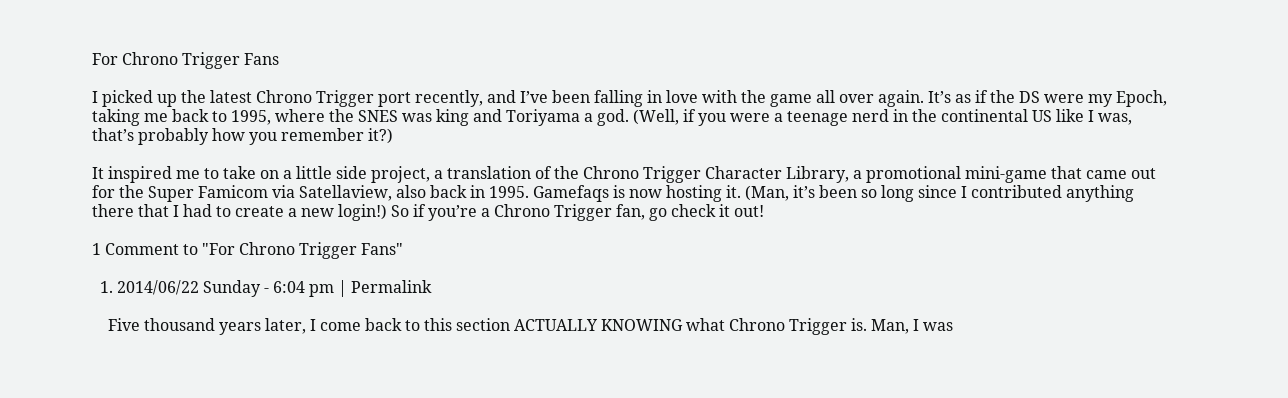For Chrono Trigger Fans

I picked up the latest Chrono Trigger port recently, and I’ve been falling in love with the game all over again. It’s as if the DS were my Epoch, taking me back to 1995, where the SNES was king and Toriyama a god. (Well, if you were a teenage nerd in the continental US like I was, that’s probably how you remember it?)

It inspired me to take on a little side project, a translation of the Chrono Trigger Character Library, a promotional mini-game that came out for the Super Famicom via Satellaview, also back in 1995. Gamefaqs is now hosting it. (Man, it’s been so long since I contributed anything there that I had to create a new login!) So if you’re a Chrono Trigger fan, go check it out!

1 Comment to "For Chrono Trigger Fans"

  1. 2014/06/22 Sunday - 6:04 pm | Permalink

    Five thousand years later, I come back to this section ACTUALLY KNOWING what Chrono Trigger is. Man, I was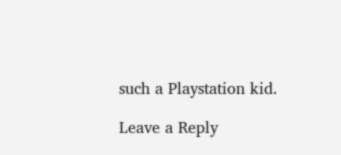such a Playstation kid.

Leave a Reply